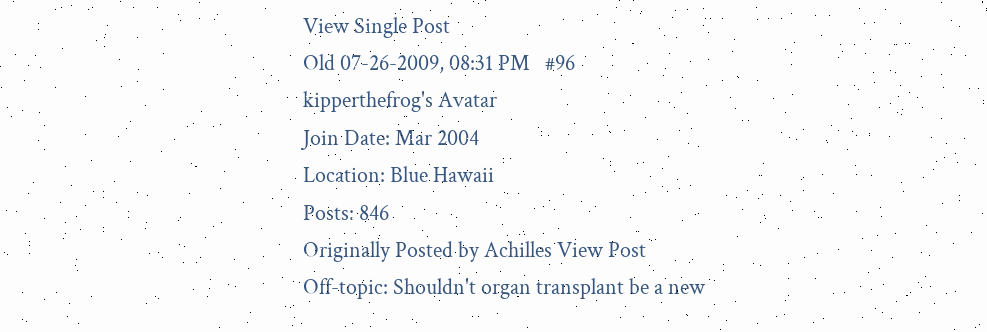View Single Post
Old 07-26-2009, 08:31 PM   #96
kipperthefrog's Avatar
Join Date: Mar 2004
Location: Blue Hawaii
Posts: 846
Originally Posted by Achilles View Post
Off-topic: Shouldn't organ transplant be a new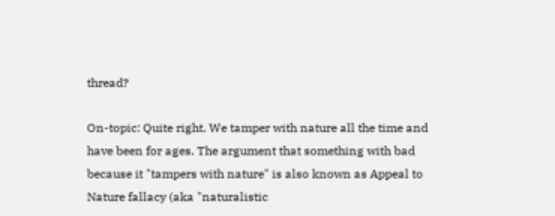thread?

On-topic: Quite right. We tamper with nature all the time and have been for ages. The argument that something with bad because it "tampers with nature" is also known as Appeal to Nature fallacy (aka "naturalistic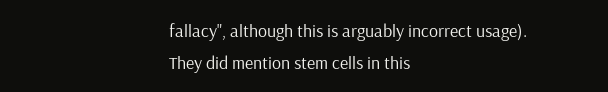fallacy", although this is arguably incorrect usage).
They did mention stem cells in this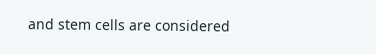and stem cells are considered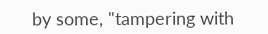by some, "tampering with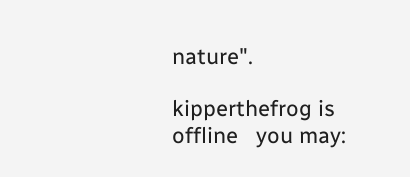nature".

kipperthefrog is offline   you may: